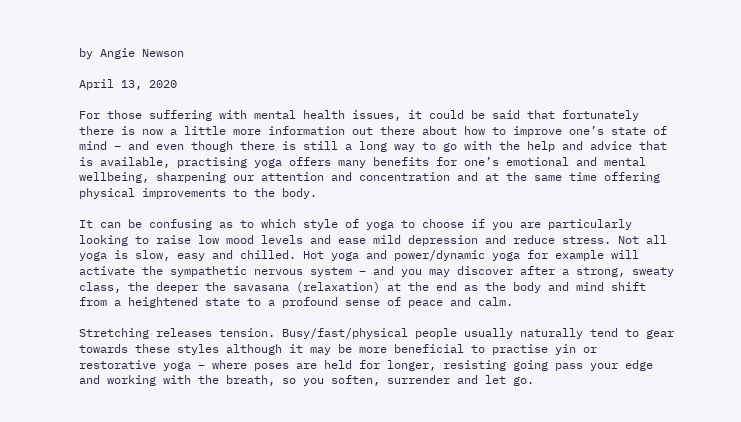by Angie Newson

April 13, 2020

For those suffering with mental health issues, it could be said that fortunately there is now a little more information out there about how to improve one’s state of mind – and even though there is still a long way to go with the help and advice that is available, practising yoga offers many benefits for one’s emotional and mental wellbeing, sharpening our attention and concentration and at the same time offering physical improvements to the body.

It can be confusing as to which style of yoga to choose if you are particularly looking to raise low mood levels and ease mild depression and reduce stress. Not all yoga is slow, easy and chilled. Hot yoga and power/dynamic yoga for example will activate the sympathetic nervous system – and you may discover after a strong, sweaty class, the deeper the savasana (relaxation) at the end as the body and mind shift from a heightened state to a profound sense of peace and calm.

Stretching releases tension. Busy/fast/physical people usually naturally tend to gear towards these styles although it may be more beneficial to practise yin or restorative yoga – where poses are held for longer, resisting going pass your edge and working with the breath, so you soften, surrender and let go.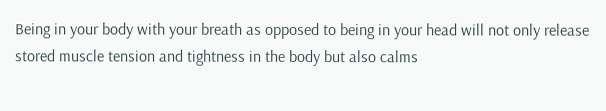Being in your body with your breath as opposed to being in your head will not only release stored muscle tension and tightness in the body but also calms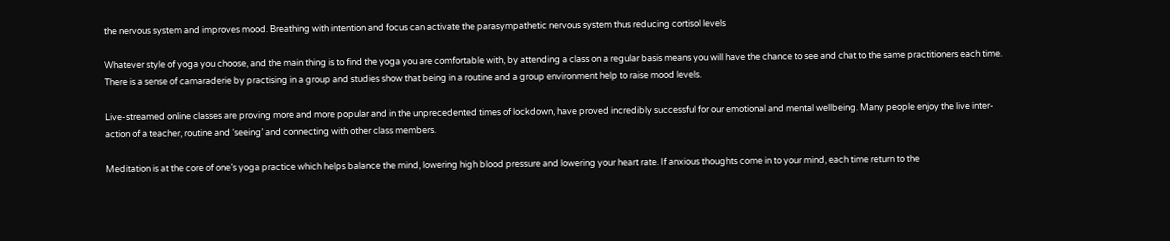the nervous system and improves mood. Breathing with intention and focus can activate the parasympathetic nervous system thus reducing cortisol levels

Whatever style of yoga you choose, and the main thing is to find the yoga you are comfortable with, by attending a class on a regular basis means you will have the chance to see and chat to the same practitioners each time. There is a sense of camaraderie by practising in a group and studies show that being in a routine and a group environment help to raise mood levels.

Live-streamed online classes are proving more and more popular and in the unprecedented times of lockdown, have proved incredibly successful for our emotional and mental wellbeing. Many people enjoy the live inter-action of a teacher, routine and ‘seeing’ and connecting with other class members.

Meditation is at the core of one’s yoga practice which helps balance the mind, lowering high blood pressure and lowering your heart rate. If anxious thoughts come in to your mind, each time return to the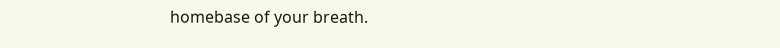homebase of your breath.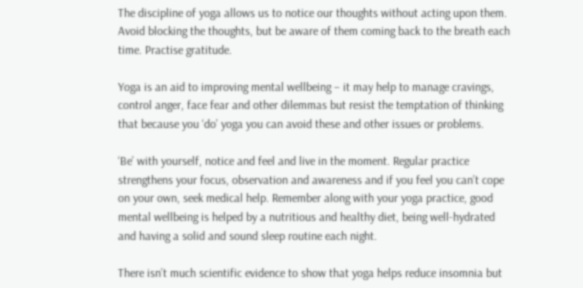The discipline of yoga allows us to notice our thoughts without acting upon them. Avoid blocking the thoughts, but be aware of them coming back to the breath each time. Practise gratitude.

Yoga is an aid to improving mental wellbeing – it may help to manage cravings, control anger, face fear and other dilemmas but resist the temptation of thinking that because you ‘do’ yoga you can avoid these and other issues or problems.

‘Be’ with yourself, notice and feel and live in the moment. Regular practice strengthens your focus, observation and awareness and if you feel you can’t cope on your own, seek medical help. Remember along with your yoga practice, good mental wellbeing is helped by a nutritious and healthy diet, being well-hydrated and having a solid and sound sleep routine each night.

There isn’t much scientific evidence to show that yoga helps reduce insomnia but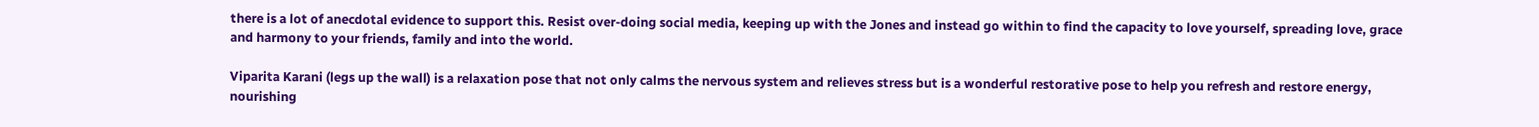there is a lot of anecdotal evidence to support this. Resist over-doing social media, keeping up with the Jones and instead go within to find the capacity to love yourself, spreading love, grace and harmony to your friends, family and into the world.

Viparita Karani (legs up the wall) is a relaxation pose that not only calms the nervous system and relieves stress but is a wonderful restorative pose to help you refresh and restore energy, nourishing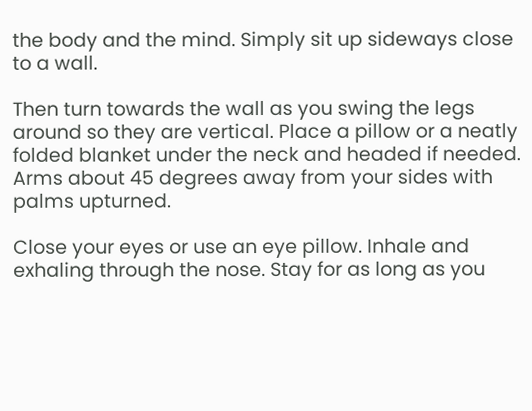the body and the mind. Simply sit up sideways close to a wall.

Then turn towards the wall as you swing the legs around so they are vertical. Place a pillow or a neatly folded blanket under the neck and headed if needed. Arms about 45 degrees away from your sides with palms upturned.

Close your eyes or use an eye pillow. Inhale and exhaling through the nose. Stay for as long as you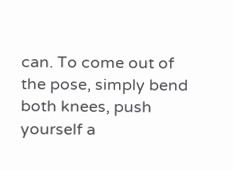can. To come out of the pose, simply bend both knees, push yourself a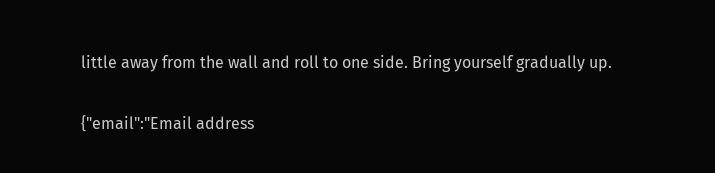little away from the wall and roll to one side. Bring yourself gradually up.

{"email":"Email address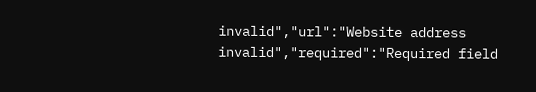invalid","url":"Website address invalid","required":"Required field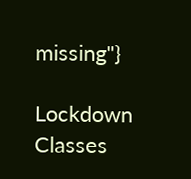missing"}

Lockdown Classes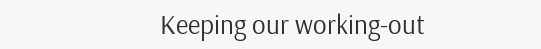Keeping our working-out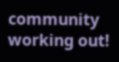community working out!